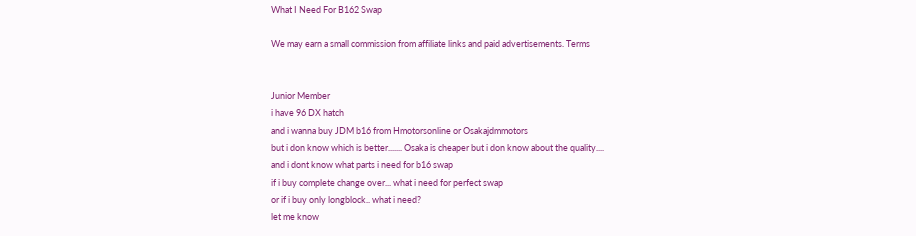What I Need For B162 Swap

We may earn a small commission from affiliate links and paid advertisements. Terms


Junior Member
i have 96 DX hatch
and i wanna buy JDM b16 from Hmotorsonline or Osakajdmmotors
but i don know which is better....... Osaka is cheaper but i don know about the quality....
and i dont know what parts i need for b16 swap
if i buy complete change over... what i need for perfect swap
or if i buy only longblock.. what i need?
let me know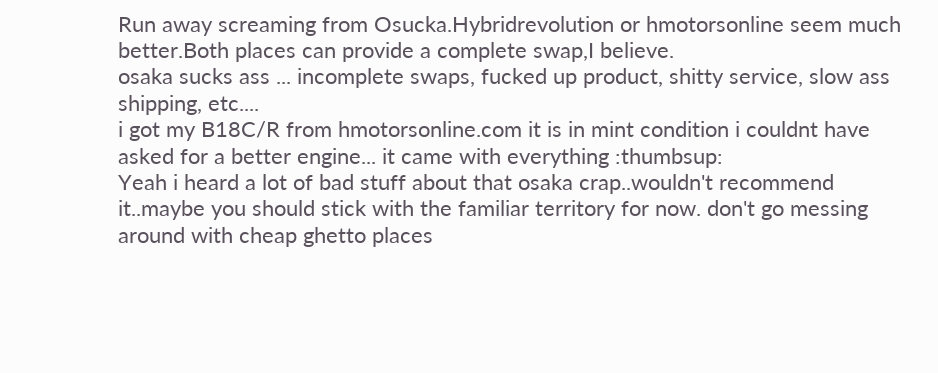Run away screaming from Osucka.Hybridrevolution or hmotorsonline seem much better.Both places can provide a complete swap,I believe.
osaka sucks ass ... incomplete swaps, fucked up product, shitty service, slow ass shipping, etc....
i got my B18C/R from hmotorsonline.com it is in mint condition i couldnt have asked for a better engine... it came with everything :thumbsup:
Yeah i heard a lot of bad stuff about that osaka crap..wouldn't recommend it..maybe you should stick with the familiar territory for now. don't go messing around with cheap ghetto places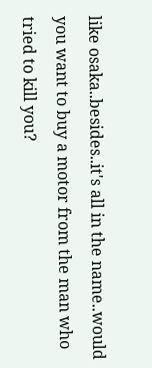like osaka..besides..it's all in the name..would you want to buy a motor from the man who tried to kill you?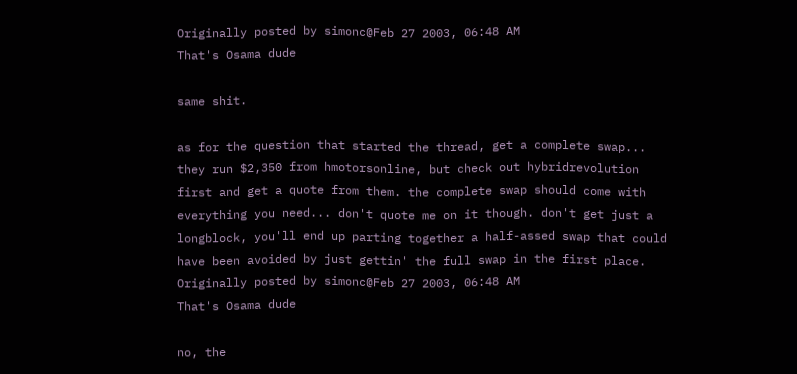Originally posted by simonc@Feb 27 2003, 06:48 AM
That's Osama dude

same shit.

as for the question that started the thread, get a complete swap... they run $2,350 from hmotorsonline, but check out hybridrevolution first and get a quote from them. the complete swap should come with everything you need... don't quote me on it though. don't get just a longblock, you'll end up parting together a half-assed swap that could have been avoided by just gettin' the full swap in the first place.
Originally posted by simonc@Feb 27 2003, 06:48 AM
That's Osama dude

no, the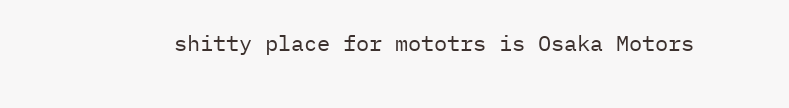shitty place for mototrs is Osaka Motors